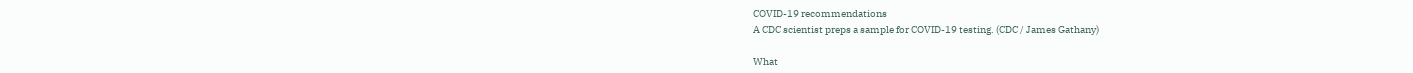COVID-19 recommendations
A CDC scientist preps a sample for COVID-19 testing. (CDC / James Gathany)

What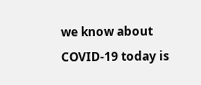we know about COVID-19 today is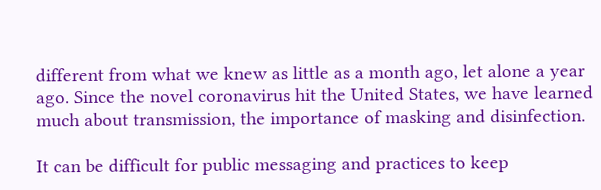different from what we knew as little as a month ago, let alone a year ago. Since the novel coronavirus hit the United States, we have learned much about transmission, the importance of masking and disinfection.

It can be difficult for public messaging and practices to keep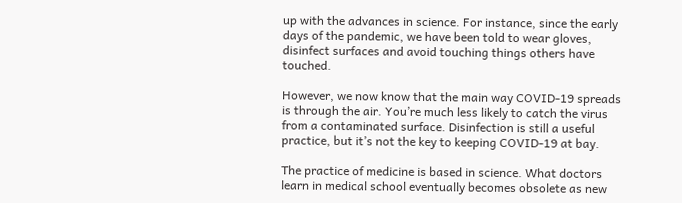up with the advances in science. For instance, since the early days of the pandemic, we have been told to wear gloves, disinfect surfaces and avoid touching things others have touched.

However, we now know that the main way COVID-19 spreads is through the air. You’re much less likely to catch the virus from a contaminated surface. Disinfection is still a useful practice, but it’s not the key to keeping COVID-19 at bay.

The practice of medicine is based in science. What doctors learn in medical school eventually becomes obsolete as new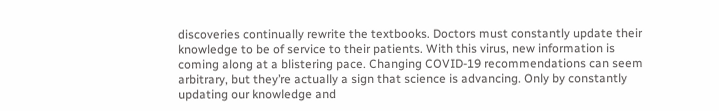discoveries continually rewrite the textbooks. Doctors must constantly update their knowledge to be of service to their patients. With this virus, new information is coming along at a blistering pace. Changing COVID-19 recommendations can seem arbitrary, but they’re actually a sign that science is advancing. Only by constantly updating our knowledge and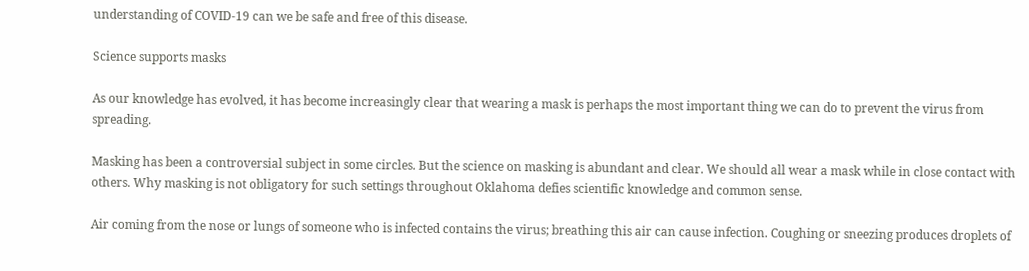understanding of COVID-19 can we be safe and free of this disease.

Science supports masks

As our knowledge has evolved, it has become increasingly clear that wearing a mask is perhaps the most important thing we can do to prevent the virus from spreading.

Masking has been a controversial subject in some circles. But the science on masking is abundant and clear. We should all wear a mask while in close contact with others. Why masking is not obligatory for such settings throughout Oklahoma defies scientific knowledge and common sense.

Air coming from the nose or lungs of someone who is infected contains the virus; breathing this air can cause infection. Coughing or sneezing produces droplets of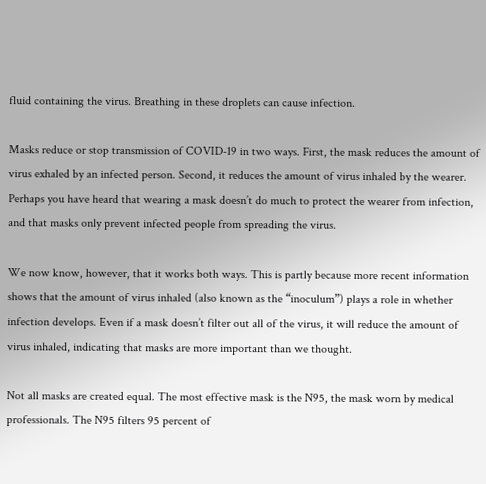fluid containing the virus. Breathing in these droplets can cause infection.

Masks reduce or stop transmission of COVID-19 in two ways. First, the mask reduces the amount of virus exhaled by an infected person. Second, it reduces the amount of virus inhaled by the wearer. Perhaps you have heard that wearing a mask doesn’t do much to protect the wearer from infection, and that masks only prevent infected people from spreading the virus.

We now know, however, that it works both ways. This is partly because more recent information shows that the amount of virus inhaled (also known as the “inoculum”) plays a role in whether infection develops. Even if a mask doesn’t filter out all of the virus, it will reduce the amount of virus inhaled, indicating that masks are more important than we thought.

Not all masks are created equal. The most effective mask is the N95, the mask worn by medical professionals. The N95 filters 95 percent of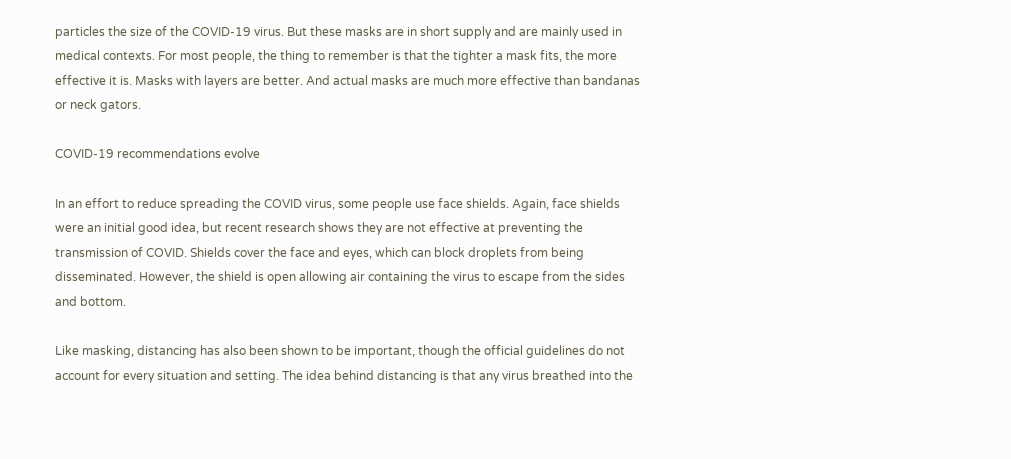particles the size of the COVID-19 virus. But these masks are in short supply and are mainly used in medical contexts. For most people, the thing to remember is that the tighter a mask fits, the more effective it is. Masks with layers are better. And actual masks are much more effective than bandanas or neck gators.

COVID-19 recommendations evolve

In an effort to reduce spreading the COVID virus, some people use face shields. Again, face shields were an initial good idea, but recent research shows they are not effective at preventing the transmission of COVID. Shields cover the face and eyes, which can block droplets from being disseminated. However, the shield is open allowing air containing the virus to escape from the sides and bottom.

Like masking, distancing has also been shown to be important, though the official guidelines do not account for every situation and setting. The idea behind distancing is that any virus breathed into the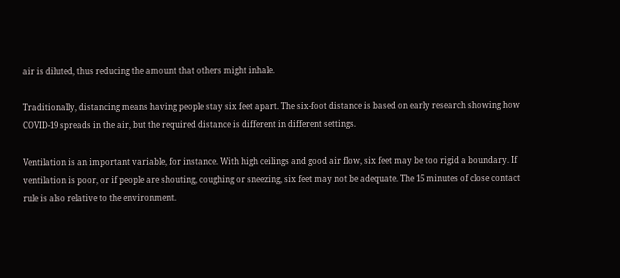air is diluted, thus reducing the amount that others might inhale.

Traditionally, distancing means having people stay six feet apart. The six-foot distance is based on early research showing how COVID-19 spreads in the air, but the required distance is different in different settings.

Ventilation is an important variable, for instance. With high ceilings and good air flow, six feet may be too rigid a boundary. If ventilation is poor, or if people are shouting, coughing or sneezing, six feet may not be adequate. The 15 minutes of close contact rule is also relative to the environment.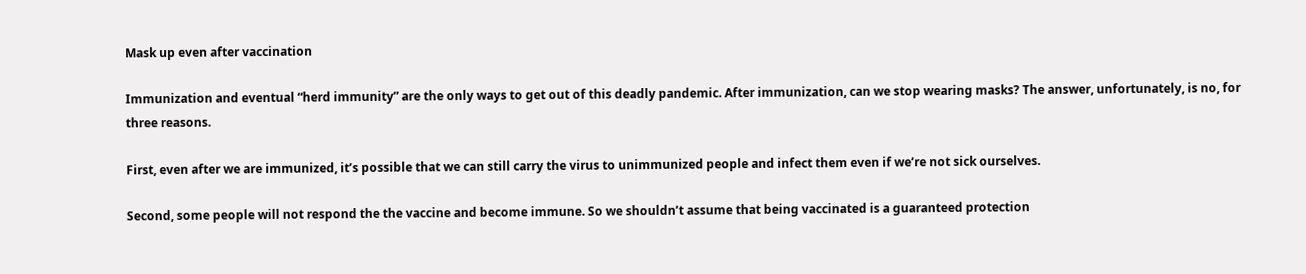Mask up even after vaccination

Immunization and eventual “herd immunity” are the only ways to get out of this deadly pandemic. After immunization, can we stop wearing masks? The answer, unfortunately, is no, for three reasons.

First, even after we are immunized, it’s possible that we can still carry the virus to unimmunized people and infect them even if we’re not sick ourselves.

Second, some people will not respond the the vaccine and become immune. So we shouldn’t assume that being vaccinated is a guaranteed protection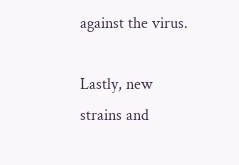against the virus.

Lastly, new strains and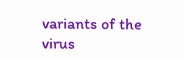variants of the virus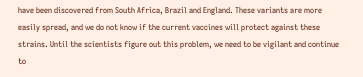have been discovered from South Africa, Brazil and England. These variants are more easily spread, and we do not know if the current vaccines will protect against these strains. Until the scientists figure out this problem, we need to be vigilant and continue to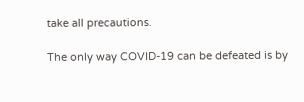take all precautions.

The only way COVID-19 can be defeated is by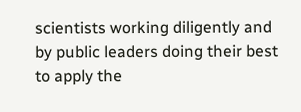scientists working diligently and by public leaders doing their best to apply the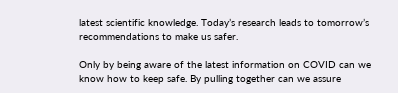latest scientific knowledge. Today’s research leads to tomorrow’s recommendations to make us safer.

Only by being aware of the latest information on COVID can we know how to keep safe. By pulling together can we assure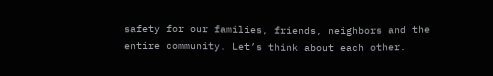safety for our families, friends, neighbors and the entire community. Let’s think about each other.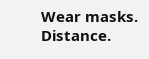Wear masks. Distance.